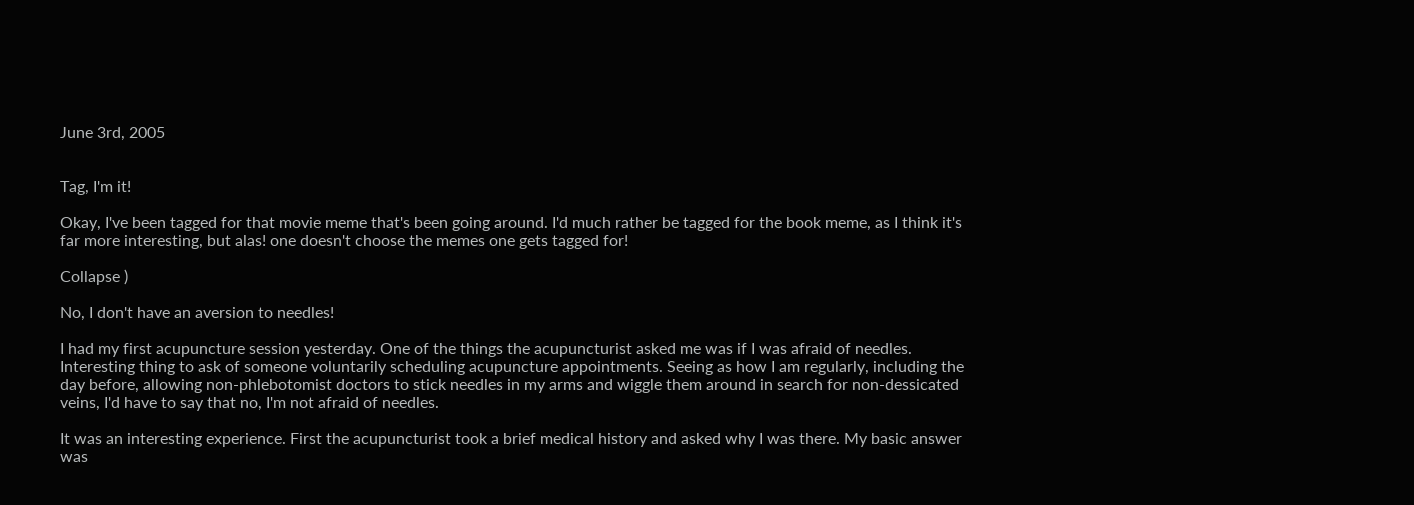June 3rd, 2005


Tag, I'm it!

Okay, I've been tagged for that movie meme that's been going around. I'd much rather be tagged for the book meme, as I think it's far more interesting, but alas! one doesn't choose the memes one gets tagged for!

Collapse )

No, I don't have an aversion to needles!

I had my first acupuncture session yesterday. One of the things the acupuncturist asked me was if I was afraid of needles. Interesting thing to ask of someone voluntarily scheduling acupuncture appointments. Seeing as how I am regularly, including the day before, allowing non-phlebotomist doctors to stick needles in my arms and wiggle them around in search for non-dessicated veins, I'd have to say that no, I'm not afraid of needles.

It was an interesting experience. First the acupuncturist took a brief medical history and asked why I was there. My basic answer was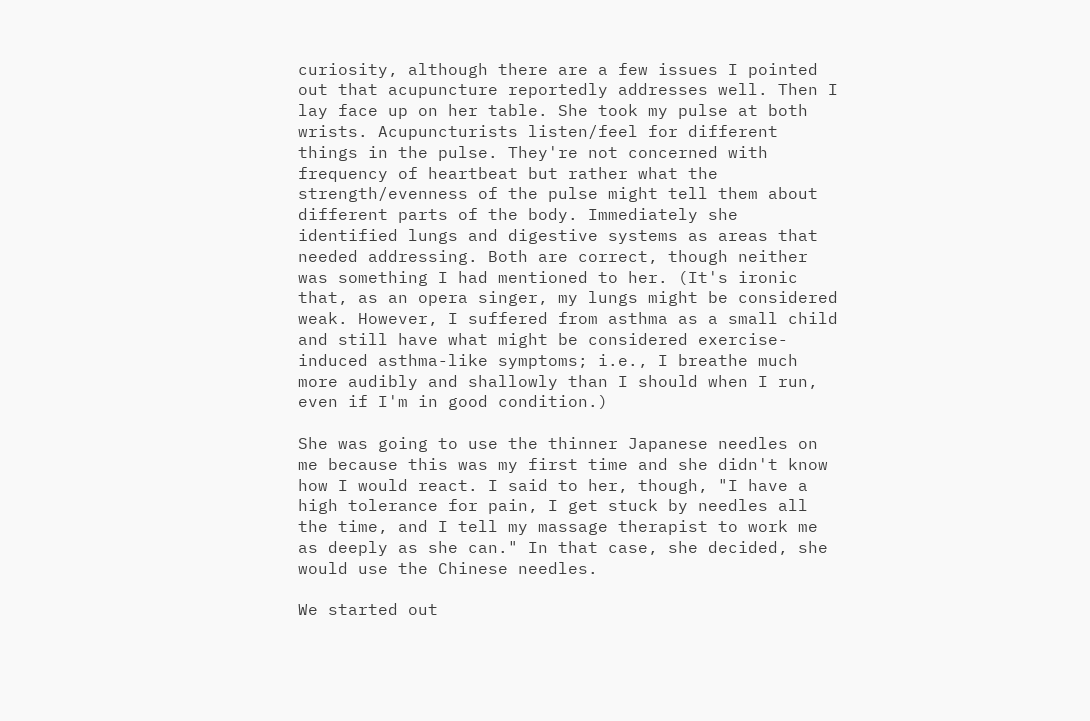curiosity, although there are a few issues I pointed out that acupuncture reportedly addresses well. Then I lay face up on her table. She took my pulse at both wrists. Acupuncturists listen/feel for different things in the pulse. They're not concerned with frequency of heartbeat but rather what the strength/evenness of the pulse might tell them about different parts of the body. Immediately she identified lungs and digestive systems as areas that needed addressing. Both are correct, though neither was something I had mentioned to her. (It's ironic that, as an opera singer, my lungs might be considered weak. However, I suffered from asthma as a small child and still have what might be considered exercise-induced asthma-like symptoms; i.e., I breathe much more audibly and shallowly than I should when I run, even if I'm in good condition.)

She was going to use the thinner Japanese needles on me because this was my first time and she didn't know how I would react. I said to her, though, "I have a high tolerance for pain, I get stuck by needles all the time, and I tell my massage therapist to work me as deeply as she can." In that case, she decided, she would use the Chinese needles.

We started out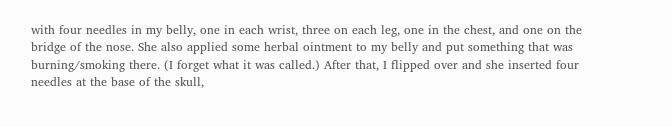with four needles in my belly, one in each wrist, three on each leg, one in the chest, and one on the bridge of the nose. She also applied some herbal ointment to my belly and put something that was burning/smoking there. (I forget what it was called.) After that, I flipped over and she inserted four needles at the base of the skull,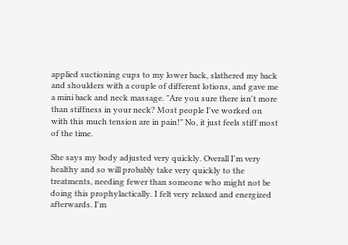applied suctioning cups to my lower back, slathered my back and shoulders with a couple of different lotions, and gave me a mini back and neck massage. "Are you sure there isn't more than stiffness in your neck? Most people I've worked on with this much tension are in pain!" No, it just feels stiff most of the time.

She says my body adjusted very quickly. Overall I'm very healthy and so will probably take very quickly to the treatments, needing fewer than someone who might not be doing this prophylactically. I felt very relaxed and energized afterwards. I'm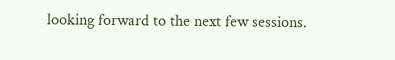looking forward to the next few sessions.